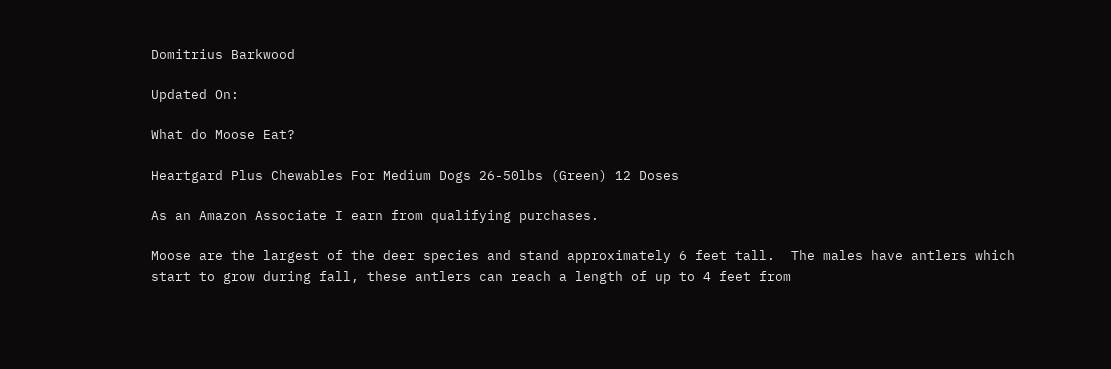Domitrius Barkwood

Updated On:

What do Moose Eat?

Heartgard Plus Chewables For Medium Dogs 26-50lbs (Green) 12 Doses

As an Amazon Associate I earn from qualifying purchases.

Moose are the largest of the deer species and stand approximately 6 feet tall.  The males have antlers which start to grow during fall, these antlers can reach a length of up to 4 feet from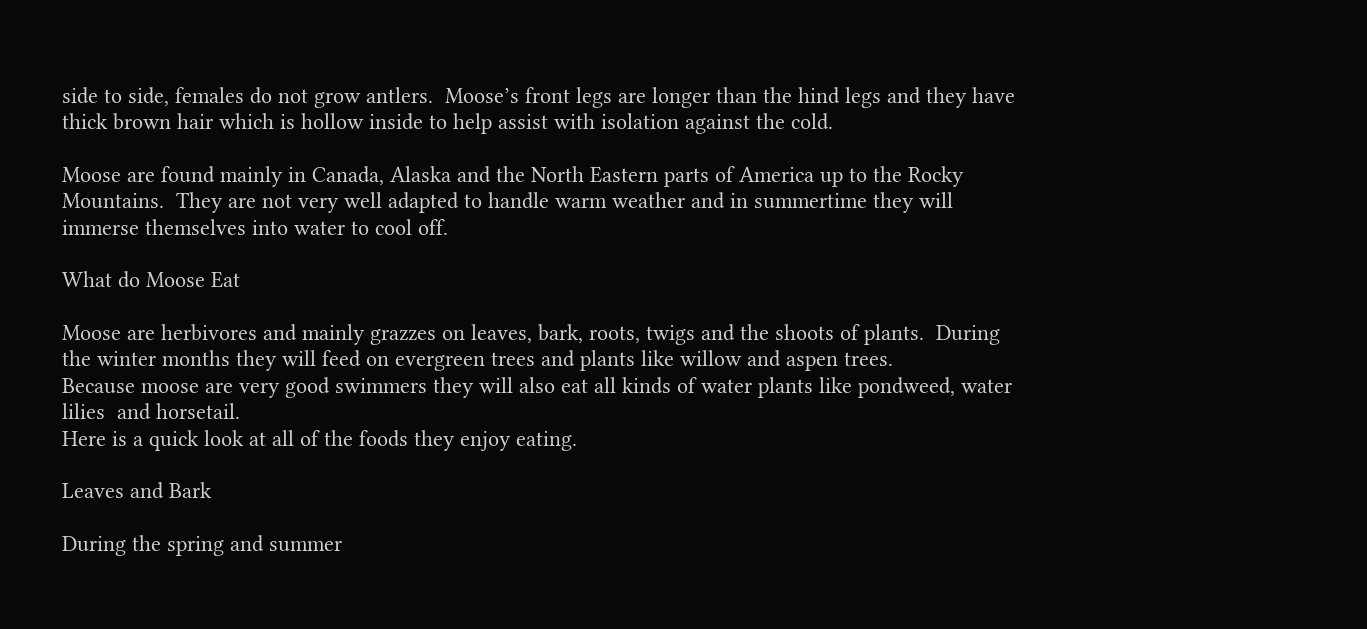side to side, females do not grow antlers.  Moose’s front legs are longer than the hind legs and they have thick brown hair which is hollow inside to help assist with isolation against the cold.

Moose are found mainly in Canada, Alaska and the North Eastern parts of America up to the Rocky Mountains.  They are not very well adapted to handle warm weather and in summertime they will immerse themselves into water to cool off.

What do Moose Eat

Moose are herbivores and mainly grazzes on leaves, bark, roots, twigs and the shoots of plants.  During the winter months they will feed on evergreen trees and plants like willow and aspen trees.
Because moose are very good swimmers they will also eat all kinds of water plants like pondweed, water lilies  and horsetail.
Here is a quick look at all of the foods they enjoy eating.

Leaves and Bark

During the spring and summer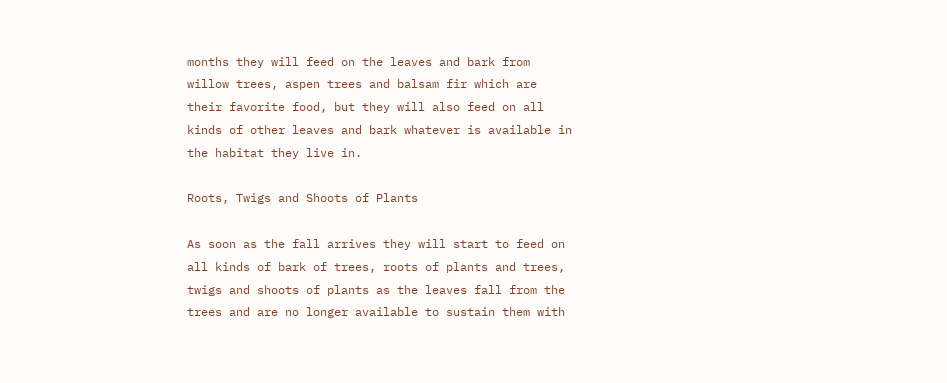months they will feed on the leaves and bark from willow trees, aspen trees and balsam fir which are their favorite food, but they will also feed on all kinds of other leaves and bark whatever is available in the habitat they live in.

Roots, Twigs and Shoots of Plants

As soon as the fall arrives they will start to feed on all kinds of bark of trees, roots of plants and trees, twigs and shoots of plants as the leaves fall from the trees and are no longer available to sustain them with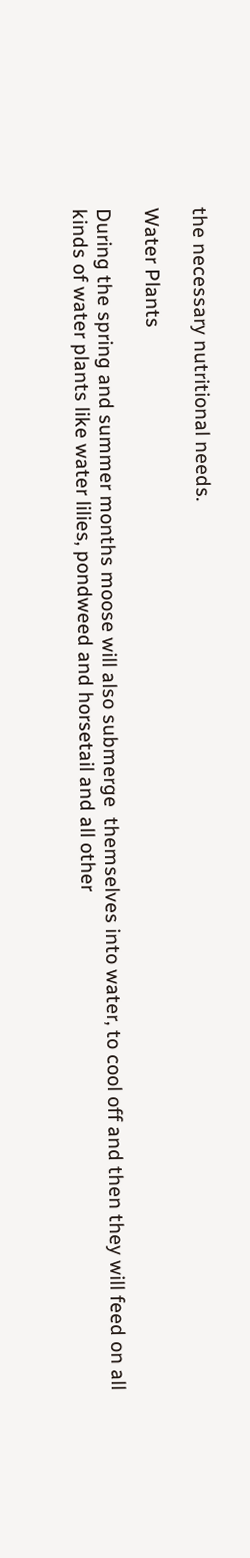the necessary nutritional needs.

Water Plants

During the spring and summer months moose will also submerge  themselves into water, to cool off and then they will feed on all kinds of water plants like water lilies, pondweed and horsetail and all other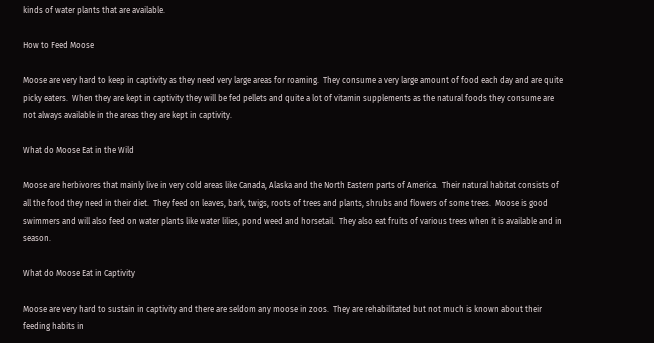kinds of water plants that are available.

How to Feed Moose

Moose are very hard to keep in captivity as they need very large areas for roaming.  They consume a very large amount of food each day and are quite picky eaters.  When they are kept in captivity they will be fed pellets and quite a lot of vitamin supplements as the natural foods they consume are not always available in the areas they are kept in captivity.

What do Moose Eat in the Wild

Moose are herbivores that mainly live in very cold areas like Canada, Alaska and the North Eastern parts of America.  Their natural habitat consists of all the food they need in their diet.  They feed on leaves, bark, twigs, roots of trees and plants, shrubs and flowers of some trees.  Moose is good swimmers and will also feed on water plants like water lilies, pond weed and horsetail.  They also eat fruits of various trees when it is available and in season.

What do Moose Eat in Captivity

Moose are very hard to sustain in captivity and there are seldom any moose in zoos.  They are rehabilitated but not much is known about their feeding habits in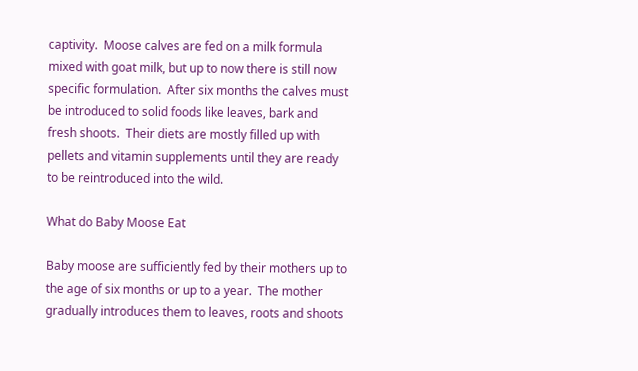captivity.  Moose calves are fed on a milk formula mixed with goat milk, but up to now there is still now specific formulation.  After six months the calves must be introduced to solid foods like leaves, bark and fresh shoots.  Their diets are mostly filled up with pellets and vitamin supplements until they are ready to be reintroduced into the wild.

What do Baby Moose Eat

Baby moose are sufficiently fed by their mothers up to the age of six months or up to a year.  The mother gradually introduces them to leaves, roots and shoots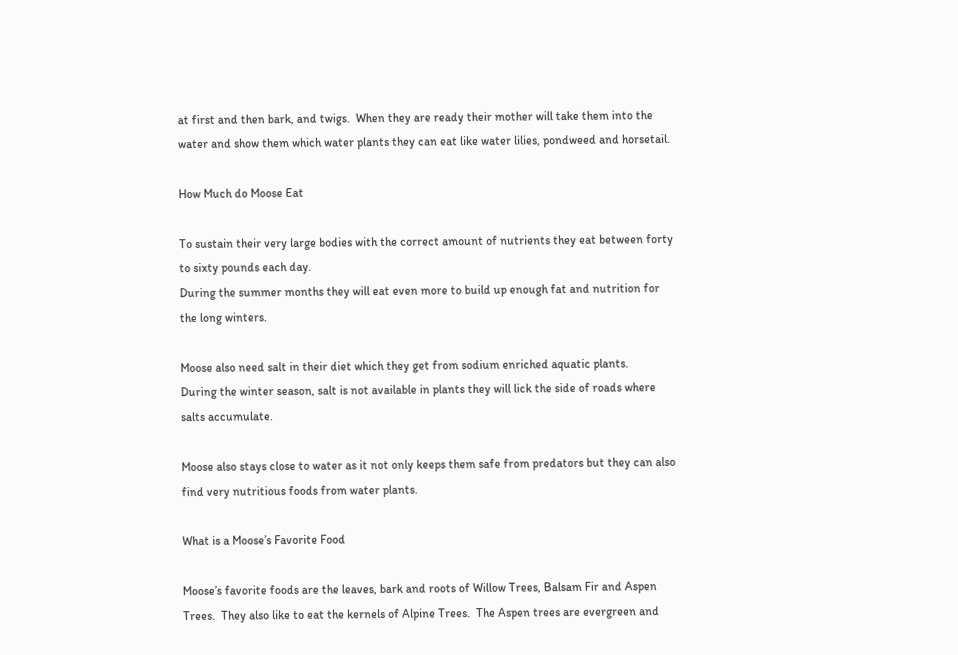at first and then bark, and twigs.  When they are ready their mother will take them into the water and show them which water plants they can eat like water lilies, pondweed and horsetail.

How Much do Moose Eat

To sustain their very large bodies with the correct amount of nutrients they eat between forty to sixty pounds each day.
During the summer months they will eat even more to build up enough fat and nutrition for the long winters.

Moose also need salt in their diet which they get from sodium enriched aquatic plants.
During the winter season, salt is not available in plants they will lick the side of roads where salts accumulate.

Moose also stays close to water as it not only keeps them safe from predators but they can also find very nutritious foods from water plants.

What is a Moose’s Favorite Food

Moose’s favorite foods are the leaves, bark and roots of Willow Trees, Balsam Fir and Aspen Trees.  They also like to eat the kernels of Alpine Trees.  The Aspen trees are evergreen and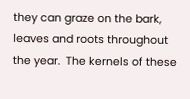they can graze on the bark, leaves and roots throughout the year.  The kernels of these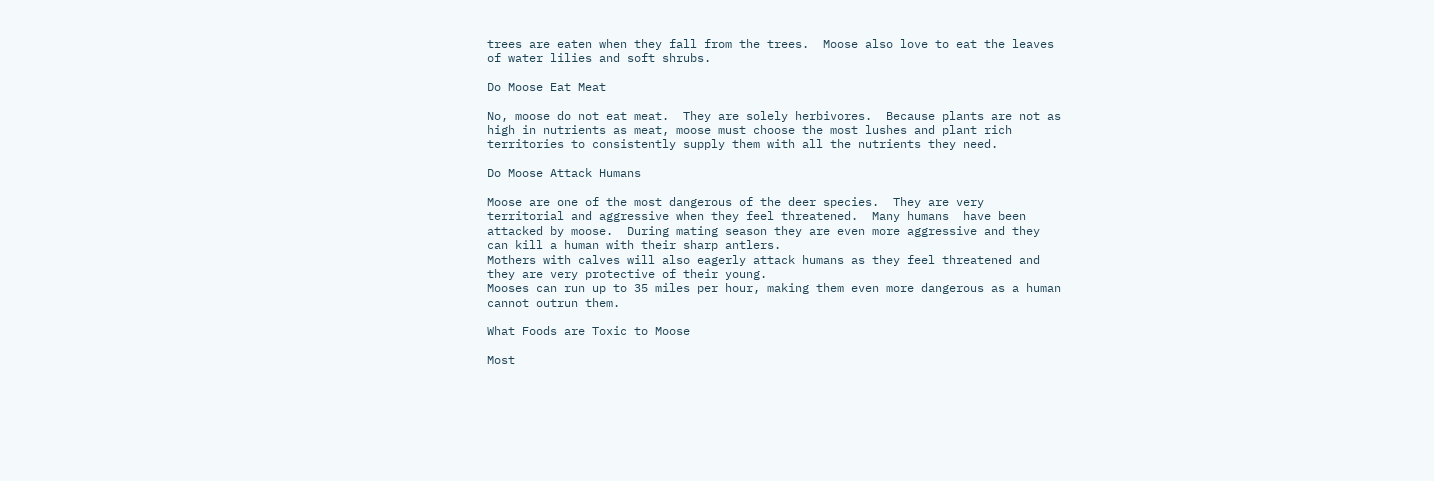trees are eaten when they fall from the trees.  Moose also love to eat the leaves of water lilies and soft shrubs.

Do Moose Eat Meat

No, moose do not eat meat.  They are solely herbivores.  Because plants are not as high in nutrients as meat, moose must choose the most lushes and plant rich territories to consistently supply them with all the nutrients they need.

Do Moose Attack Humans

Moose are one of the most dangerous of the deer species.  They are very territorial and aggressive when they feel threatened.  Many humans  have been attacked by moose.  During mating season they are even more aggressive and they can kill a human with their sharp antlers.
Mothers with calves will also eagerly attack humans as they feel threatened and they are very protective of their young.
Mooses can run up to 35 miles per hour, making them even more dangerous as a human cannot outrun them.

What Foods are Toxic to Moose

Most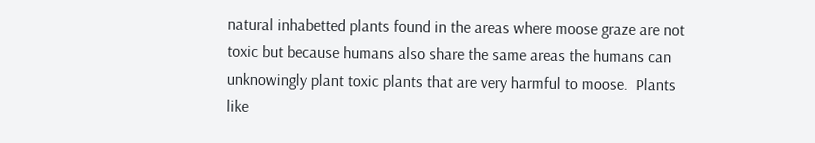natural inhabetted plants found in the areas where moose graze are not toxic but because humans also share the same areas the humans can unknowingly plant toxic plants that are very harmful to moose.  Plants like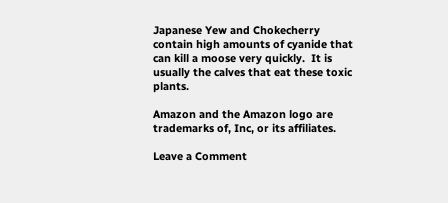Japanese Yew and Chokecherry contain high amounts of cyanide that can kill a moose very quickly.  It is usually the calves that eat these toxic plants.

Amazon and the Amazon logo are trademarks of, Inc, or its affiliates.

Leave a Comment